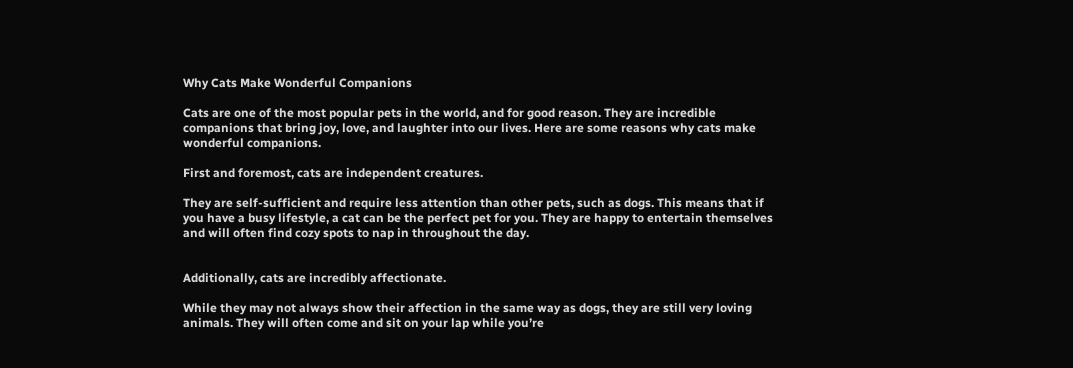Why Cats Make Wonderful Companions

Cats are one of the most popular pets in the world, and for good reason. They are incredible companions that bring joy, love, and laughter into our lives. Here are some reasons why cats make wonderful companions.

First and foremost, cats are independent creatures.

They are self-sufficient and require less attention than other pets, such as dogs. This means that if you have a busy lifestyle, a cat can be the perfect pet for you. They are happy to entertain themselves and will often find cozy spots to nap in throughout the day.


Additionally, cats are incredibly affectionate.

While they may not always show their affection in the same way as dogs, they are still very loving animals. They will often come and sit on your lap while you’re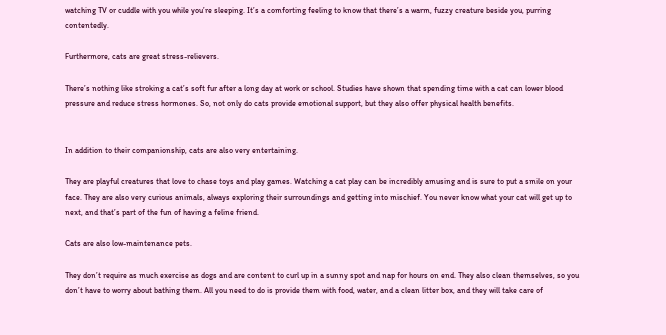watching TV or cuddle with you while you’re sleeping. It’s a comforting feeling to know that there’s a warm, fuzzy creature beside you, purring contentedly.

Furthermore, cats are great stress-relievers.

There’s nothing like stroking a cat’s soft fur after a long day at work or school. Studies have shown that spending time with a cat can lower blood pressure and reduce stress hormones. So, not only do cats provide emotional support, but they also offer physical health benefits.


In addition to their companionship, cats are also very entertaining.

They are playful creatures that love to chase toys and play games. Watching a cat play can be incredibly amusing and is sure to put a smile on your face. They are also very curious animals, always exploring their surroundings and getting into mischief. You never know what your cat will get up to next, and that’s part of the fun of having a feline friend.

Cats are also low-maintenance pets.

They don’t require as much exercise as dogs and are content to curl up in a sunny spot and nap for hours on end. They also clean themselves, so you don’t have to worry about bathing them. All you need to do is provide them with food, water, and a clean litter box, and they will take care of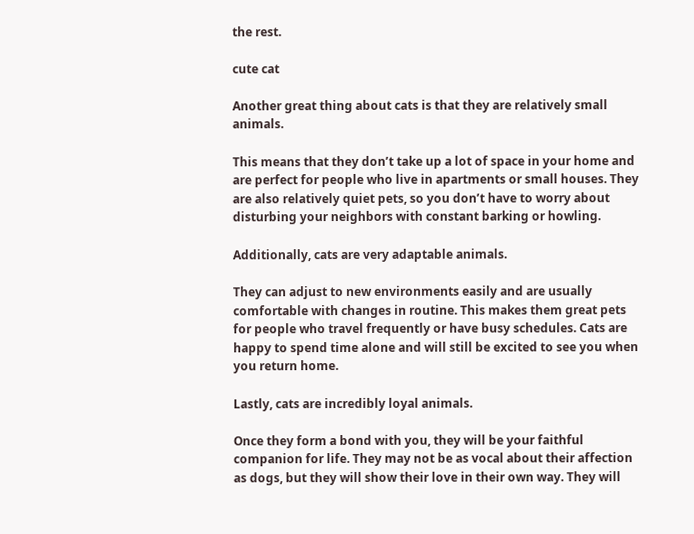the rest.

cute cat

Another great thing about cats is that they are relatively small animals.

This means that they don’t take up a lot of space in your home and are perfect for people who live in apartments or small houses. They are also relatively quiet pets, so you don’t have to worry about disturbing your neighbors with constant barking or howling.

Additionally, cats are very adaptable animals.

They can adjust to new environments easily and are usually comfortable with changes in routine. This makes them great pets for people who travel frequently or have busy schedules. Cats are happy to spend time alone and will still be excited to see you when you return home.

Lastly, cats are incredibly loyal animals.

Once they form a bond with you, they will be your faithful companion for life. They may not be as vocal about their affection as dogs, but they will show their love in their own way. They will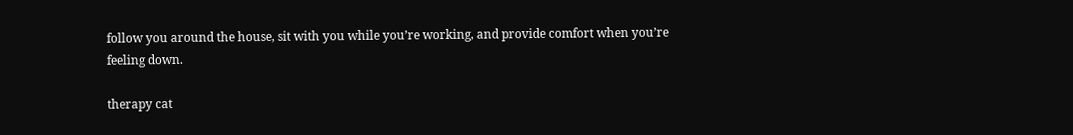follow you around the house, sit with you while you’re working, and provide comfort when you’re feeling down.

therapy cat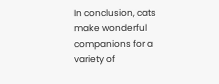In conclusion, cats make wonderful companions for a variety of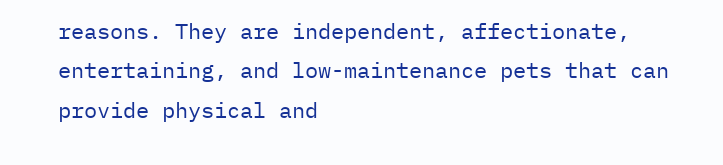reasons. They are independent, affectionate, entertaining, and low-maintenance pets that can provide physical and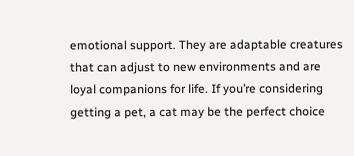emotional support. They are adaptable creatures that can adjust to new environments and are loyal companions for life. If you’re considering getting a pet, a cat may be the perfect choice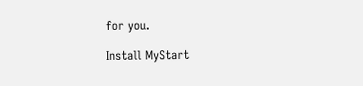for you.

Install MyStart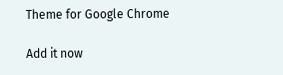Theme for Google Chrome

Add it now